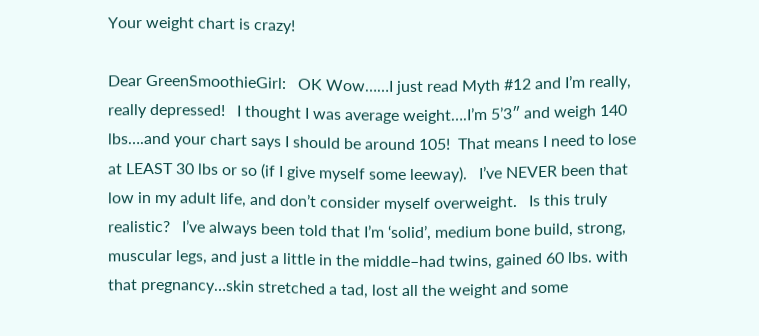Your weight chart is crazy!

Dear GreenSmoothieGirl:   OK Wow……I just read Myth #12 and I’m really, really depressed!   I thought I was average weight….I’m 5’3″ and weigh 140 lbs….and your chart says I should be around 105!  That means I need to lose at LEAST 30 lbs or so (if I give myself some leeway).   I’ve NEVER been that low in my adult life, and don’t consider myself overweight.   Is this truly realistic?   I’ve always been told that I’m ‘solid’, medium bone build, strong, muscular legs, and just a little in the middle–had twins, gained 60 lbs. with that pregnancy…skin stretched a tad, lost all the weight and some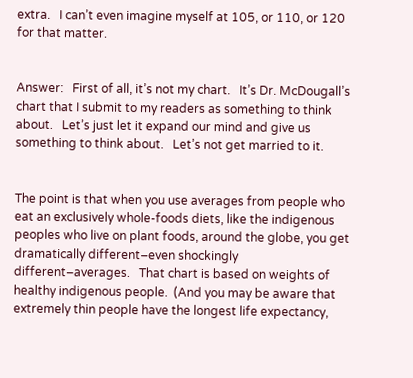extra.   I can’t even imagine myself at 105, or 110, or 120 for that matter.


Answer:   First of all, it’s not my chart.   It’s Dr. McDougall’s chart that I submit to my readers as something to think about.   Let’s just let it expand our mind and give us something to think about.   Let’s not get married to it.


The point is that when you use averages from people who eat an exclusively whole-foods diets, like the indigenous peoples who live on plant foods, around the globe, you get dramatically different–even shockingly different–averages.   That chart is based on weights of healthy indigenous people.  (And you may be aware that extremely thin people have the longest life expectancy,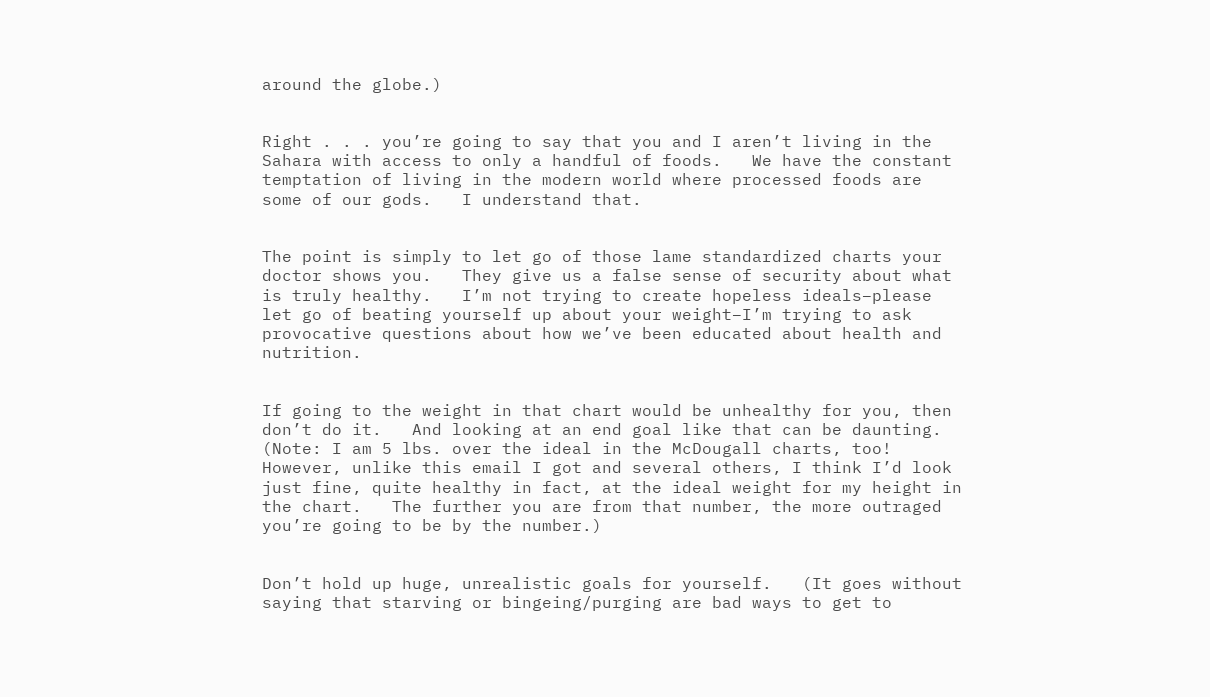around the globe.)


Right . . . you’re going to say that you and I aren’t living in the Sahara with access to only a handful of foods.   We have the constant temptation of living in the modern world where processed foods are some of our gods.   I understand that.


The point is simply to let go of those lame standardized charts your doctor shows you.   They give us a false sense of security about what is truly healthy.   I’m not trying to create hopeless ideals–please let go of beating yourself up about your weight–I’m trying to ask provocative questions about how we’ve been educated about health and nutrition.


If going to the weight in that chart would be unhealthy for you, then don’t do it.   And looking at an end goal like that can be daunting.   (Note: I am 5 lbs. over the ideal in the McDougall charts, too!   However, unlike this email I got and several others, I think I’d look just fine, quite healthy in fact, at the ideal weight for my height in the chart.   The further you are from that number, the more outraged you’re going to be by the number.)


Don’t hold up huge, unrealistic goals for yourself.   (It goes without saying that starving or bingeing/purging are bad ways to get to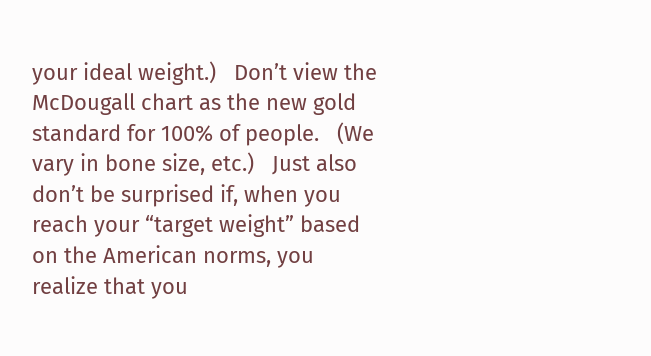your ideal weight.)   Don’t view the McDougall chart as the new gold standard for 100% of people.   (We vary in bone size, etc.)   Just also don’t be surprised if, when you reach your “target weight” based on the American norms, you realize that you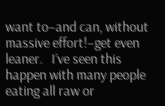want to–and can, without massive effort!–get even leaner.   I’ve seen this happen with many people eating all raw or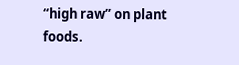“high raw” on plant foods.